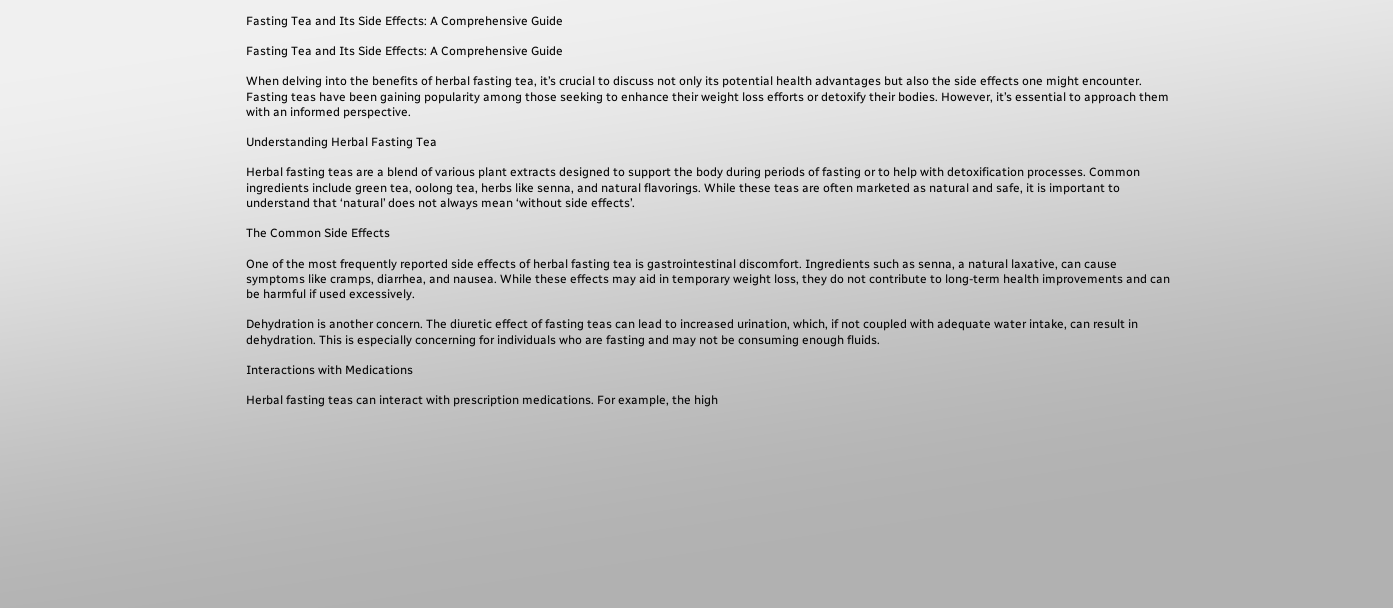Fasting Tea and Its Side Effects: A Comprehensive Guide

Fasting Tea and Its Side Effects: A Comprehensive Guide

When delving into the benefits of herbal fasting tea, it’s crucial to discuss not only its potential health advantages but also the side effects one might encounter. Fasting teas have been gaining popularity among those seeking to enhance their weight loss efforts or detoxify their bodies. However, it’s essential to approach them with an informed perspective.

Understanding Herbal Fasting Tea

Herbal fasting teas are a blend of various plant extracts designed to support the body during periods of fasting or to help with detoxification processes. Common ingredients include green tea, oolong tea, herbs like senna, and natural flavorings. While these teas are often marketed as natural and safe, it is important to understand that ‘natural’ does not always mean ‘without side effects’.

The Common Side Effects

One of the most frequently reported side effects of herbal fasting tea is gastrointestinal discomfort. Ingredients such as senna, a natural laxative, can cause symptoms like cramps, diarrhea, and nausea. While these effects may aid in temporary weight loss, they do not contribute to long-term health improvements and can be harmful if used excessively.

Dehydration is another concern. The diuretic effect of fasting teas can lead to increased urination, which, if not coupled with adequate water intake, can result in dehydration. This is especially concerning for individuals who are fasting and may not be consuming enough fluids.

Interactions with Medications

Herbal fasting teas can interact with prescription medications. For example, the high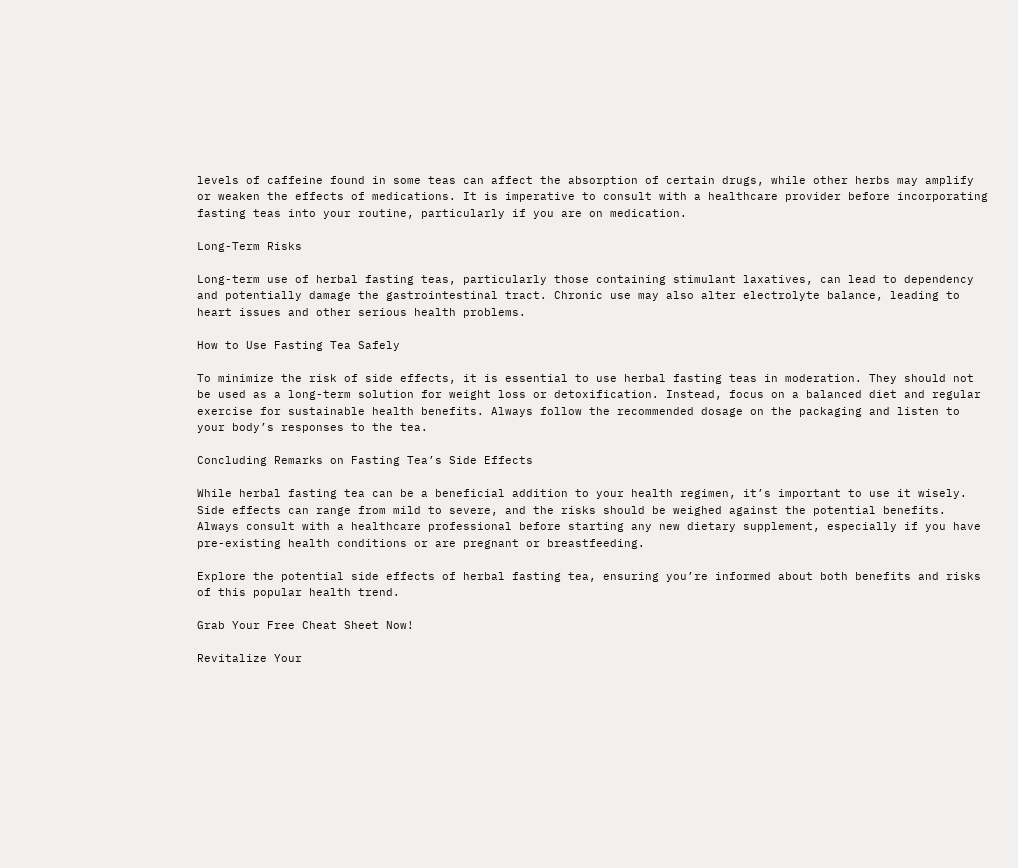levels of caffeine found in some teas can affect the absorption of certain drugs, while other herbs may amplify or weaken the effects of medications. It is imperative to consult with a healthcare provider before incorporating fasting teas into your routine, particularly if you are on medication.

Long-Term Risks

Long-term use of herbal fasting teas, particularly those containing stimulant laxatives, can lead to dependency and potentially damage the gastrointestinal tract. Chronic use may also alter electrolyte balance, leading to heart issues and other serious health problems.

How to Use Fasting Tea Safely

To minimize the risk of side effects, it is essential to use herbal fasting teas in moderation. They should not be used as a long-term solution for weight loss or detoxification. Instead, focus on a balanced diet and regular exercise for sustainable health benefits. Always follow the recommended dosage on the packaging and listen to your body’s responses to the tea.

Concluding Remarks on Fasting Tea’s Side Effects

While herbal fasting tea can be a beneficial addition to your health regimen, it’s important to use it wisely. Side effects can range from mild to severe, and the risks should be weighed against the potential benefits. Always consult with a healthcare professional before starting any new dietary supplement, especially if you have pre-existing health conditions or are pregnant or breastfeeding.

Explore the potential side effects of herbal fasting tea, ensuring you’re informed about both benefits and risks of this popular health trend.

Grab Your Free Cheat Sheet Now!

Revitalize Your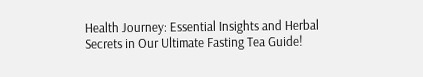Health Journey: Essential Insights and Herbal Secrets in Our Ultimate Fasting Tea Guide!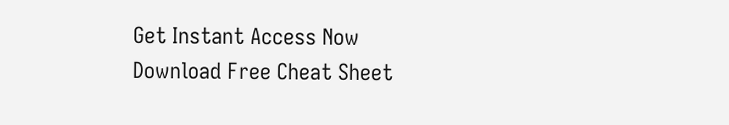Get Instant Access Now
Download Free Cheat Sheet